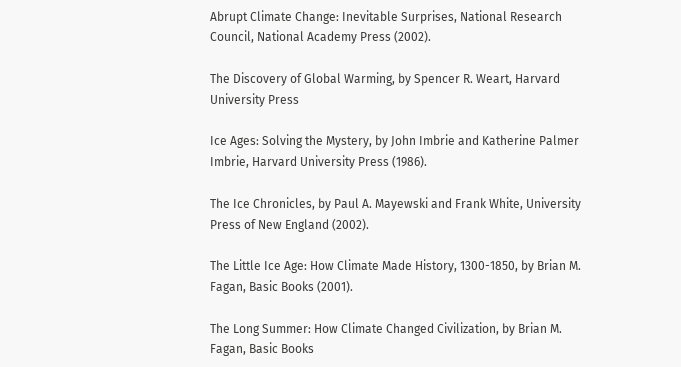Abrupt Climate Change: Inevitable Surprises, National Research Council, National Academy Press (2002).

The Discovery of Global Warming, by Spencer R. Weart, Harvard University Press

Ice Ages: Solving the Mystery, by John Imbrie and Katherine Palmer Imbrie, Harvard University Press (1986).

The Ice Chronicles, by Paul A. Mayewski and Frank White, University Press of New England (2002).

The Little Ice Age: How Climate Made History, 1300-1850, by Brian M. Fagan, Basic Books (2001).

The Long Summer: How Climate Changed Civilization, by Brian M. Fagan, Basic Books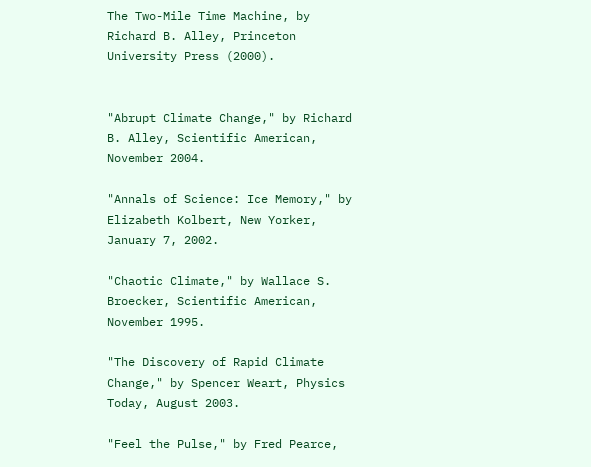The Two-Mile Time Machine, by Richard B. Alley, Princeton University Press (2000).


"Abrupt Climate Change," by Richard B. Alley, Scientific American, November 2004.

"Annals of Science: Ice Memory," by Elizabeth Kolbert, New Yorker, January 7, 2002.

"Chaotic Climate," by Wallace S. Broecker, Scientific American, November 1995.

"The Discovery of Rapid Climate Change," by Spencer Weart, Physics Today, August 2003.

"Feel the Pulse," by Fred Pearce,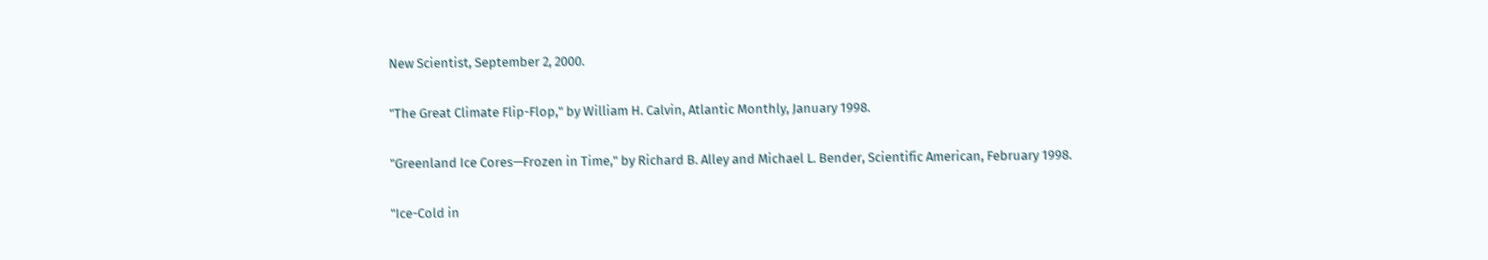New Scientist, September 2, 2000.

"The Great Climate Flip-Flop," by William H. Calvin, Atlantic Monthly, January 1998.

"Greenland Ice Cores—Frozen in Time," by Richard B. Alley and Michael L. Bender, Scientific American, February 1998.

"Ice-Cold in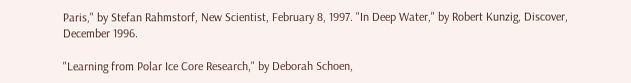Paris," by Stefan Rahmstorf, New Scientist, February 8, 1997. "In Deep Water," by Robert Kunzig, Discover, December 1996.

"Learning from Polar Ice Core Research," by Deborah Schoen,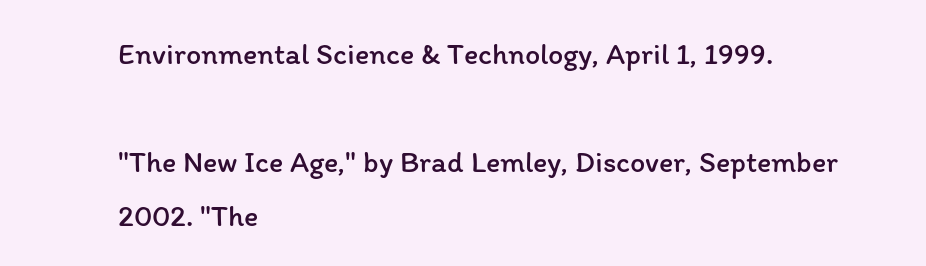Environmental Science & Technology, April 1, 1999.

"The New Ice Age," by Brad Lemley, Discover, September 2002. "The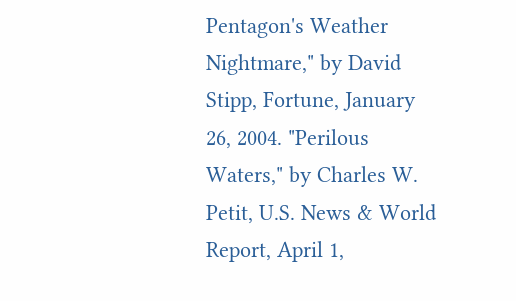Pentagon's Weather Nightmare," by David Stipp, Fortune, January 26, 2004. "Perilous Waters," by Charles W. Petit, U.S. News & World Report, April 1,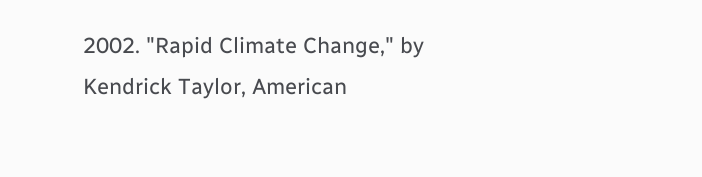2002. "Rapid Climate Change," by Kendrick Taylor, American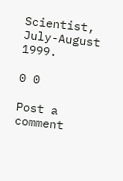Scientist, July-August 1999.

0 0

Post a comment